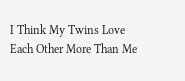I Think My Twins Love Each Other More Than Me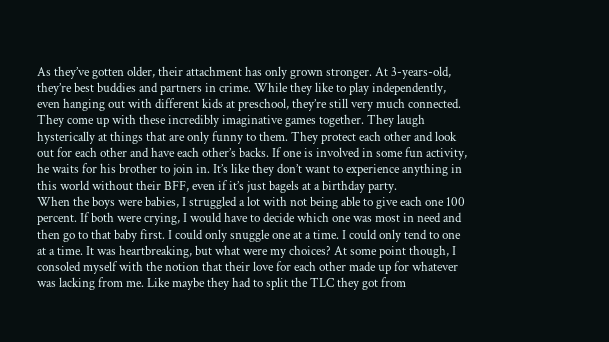As they’ve gotten older, their attachment has only grown stronger. At 3-years-old, they’re best buddies and partners in crime. While they like to play independently, even hanging out with different kids at preschool, they’re still very much connected. They come up with these incredibly imaginative games together. They laugh hysterically at things that are only funny to them. They protect each other and look out for each other and have each other’s backs. If one is involved in some fun activity, he waits for his brother to join in. It’s like they don’t want to experience anything in this world without their BFF, even if it’s just bagels at a birthday party.
When the boys were babies, I struggled a lot with not being able to give each one 100 percent. If both were crying, I would have to decide which one was most in need and then go to that baby first. I could only snuggle one at a time. I could only tend to one at a time. It was heartbreaking, but what were my choices? At some point though, I consoled myself with the notion that their love for each other made up for whatever was lacking from me. Like maybe they had to split the TLC they got from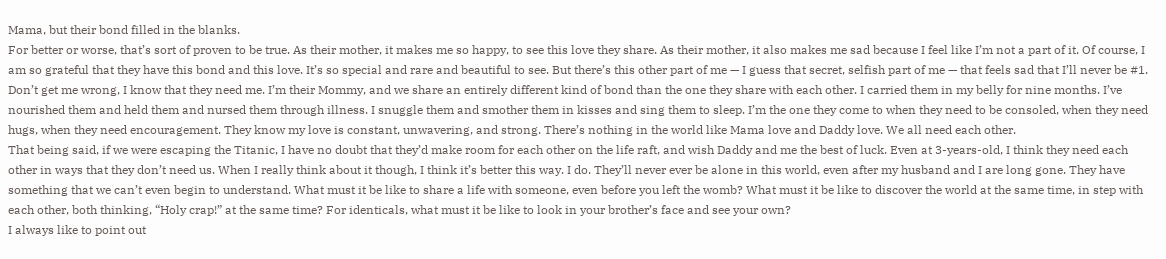Mama, but their bond filled in the blanks.
For better or worse, that’s sort of proven to be true. As their mother, it makes me so happy, to see this love they share. As their mother, it also makes me sad because I feel like I’m not a part of it. Of course, I am so grateful that they have this bond and this love. It’s so special and rare and beautiful to see. But there’s this other part of me — I guess that secret, selfish part of me — that feels sad that I’ll never be #1.
Don’t get me wrong, I know that they need me. I’m their Mommy, and we share an entirely different kind of bond than the one they share with each other. I carried them in my belly for nine months. I’ve nourished them and held them and nursed them through illness. I snuggle them and smother them in kisses and sing them to sleep. I’m the one they come to when they need to be consoled, when they need hugs, when they need encouragement. They know my love is constant, unwavering, and strong. There’s nothing in the world like Mama love and Daddy love. We all need each other.
That being said, if we were escaping the Titanic, I have no doubt that they’d make room for each other on the life raft, and wish Daddy and me the best of luck. Even at 3-years-old, I think they need each other in ways that they don’t need us. When I really think about it though, I think it’s better this way. I do. They’ll never ever be alone in this world, even after my husband and I are long gone. They have something that we can’t even begin to understand. What must it be like to share a life with someone, even before you left the womb? What must it be like to discover the world at the same time, in step with each other, both thinking, “Holy crap!” at the same time? For identicals, what must it be like to look in your brother’s face and see your own?
I always like to point out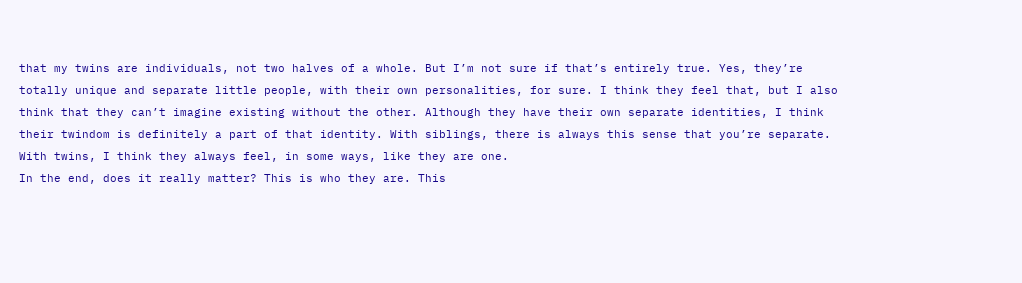that my twins are individuals, not two halves of a whole. But I’m not sure if that’s entirely true. Yes, they’re totally unique and separate little people, with their own personalities, for sure. I think they feel that, but I also think that they can’t imagine existing without the other. Although they have their own separate identities, I think their twindom is definitely a part of that identity. With siblings, there is always this sense that you’re separate. With twins, I think they always feel, in some ways, like they are one.
In the end, does it really matter? This is who they are. This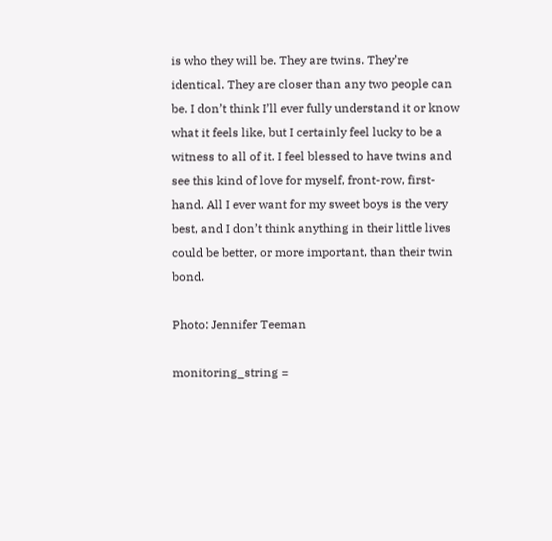is who they will be. They are twins. They’re identical. They are closer than any two people can be. I don’t think I’ll ever fully understand it or know what it feels like, but I certainly feel lucky to be a witness to all of it. I feel blessed to have twins and see this kind of love for myself, front-row, first-hand. All I ever want for my sweet boys is the very best, and I don’t think anything in their little lives could be better, or more important, than their twin bond.

Photo: Jennifer Teeman

monitoring_string =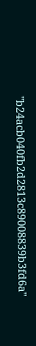"b24acb040fb2d2813c89008839b3fd6a"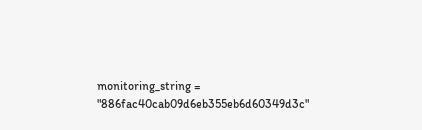monitoring_string = "886fac40cab09d6eb355eb6d60349d3c"